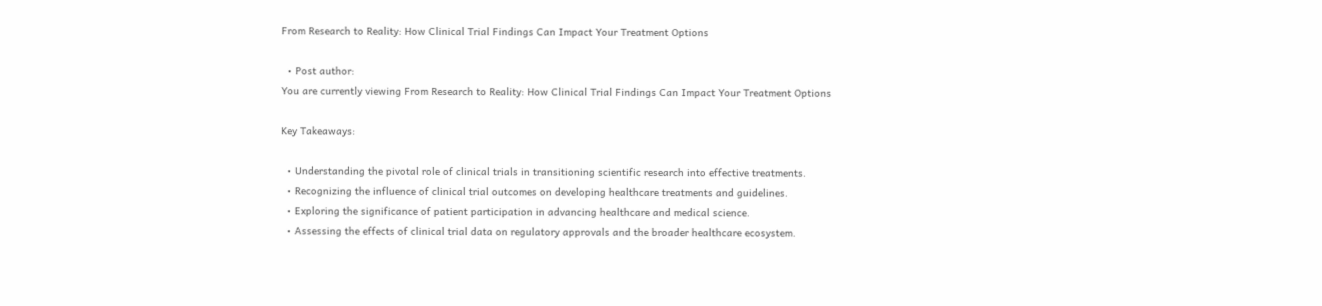From Research to Reality: How Clinical Trial Findings Can Impact Your Treatment Options

  • Post author:
You are currently viewing From Research to Reality: How Clinical Trial Findings Can Impact Your Treatment Options

Key Takeaways:

  • Understanding the pivotal role of clinical trials in transitioning scientific research into effective treatments.
  • Recognizing the influence of clinical trial outcomes on developing healthcare treatments and guidelines.
  • Exploring the significance of patient participation in advancing healthcare and medical science.
  • Assessing the effects of clinical trial data on regulatory approvals and the broader healthcare ecosystem.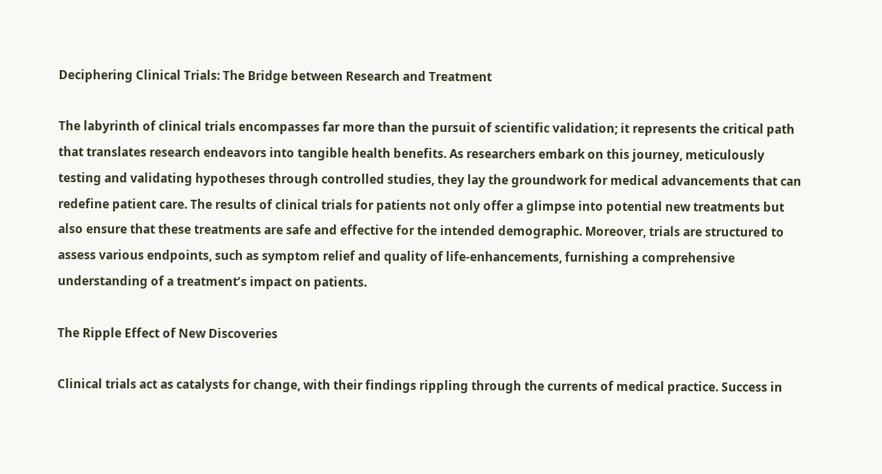Deciphering Clinical Trials: The Bridge between Research and Treatment

The labyrinth of clinical trials encompasses far more than the pursuit of scientific validation; it represents the critical path that translates research endeavors into tangible health benefits. As researchers embark on this journey, meticulously testing and validating hypotheses through controlled studies, they lay the groundwork for medical advancements that can redefine patient care. The results of clinical trials for patients not only offer a glimpse into potential new treatments but also ensure that these treatments are safe and effective for the intended demographic. Moreover, trials are structured to assess various endpoints, such as symptom relief and quality of life-enhancements, furnishing a comprehensive understanding of a treatment’s impact on patients.

The Ripple Effect of New Discoveries

Clinical trials act as catalysts for change, with their findings rippling through the currents of medical practice. Success in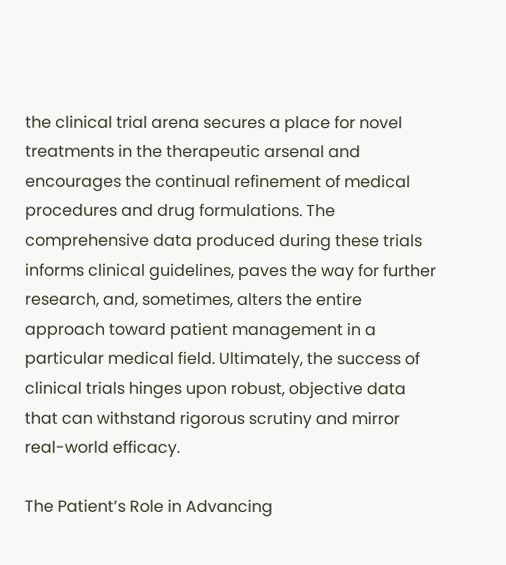the clinical trial arena secures a place for novel treatments in the therapeutic arsenal and encourages the continual refinement of medical procedures and drug formulations. The comprehensive data produced during these trials informs clinical guidelines, paves the way for further research, and, sometimes, alters the entire approach toward patient management in a particular medical field. Ultimately, the success of clinical trials hinges upon robust, objective data that can withstand rigorous scrutiny and mirror real-world efficacy.

The Patient’s Role in Advancing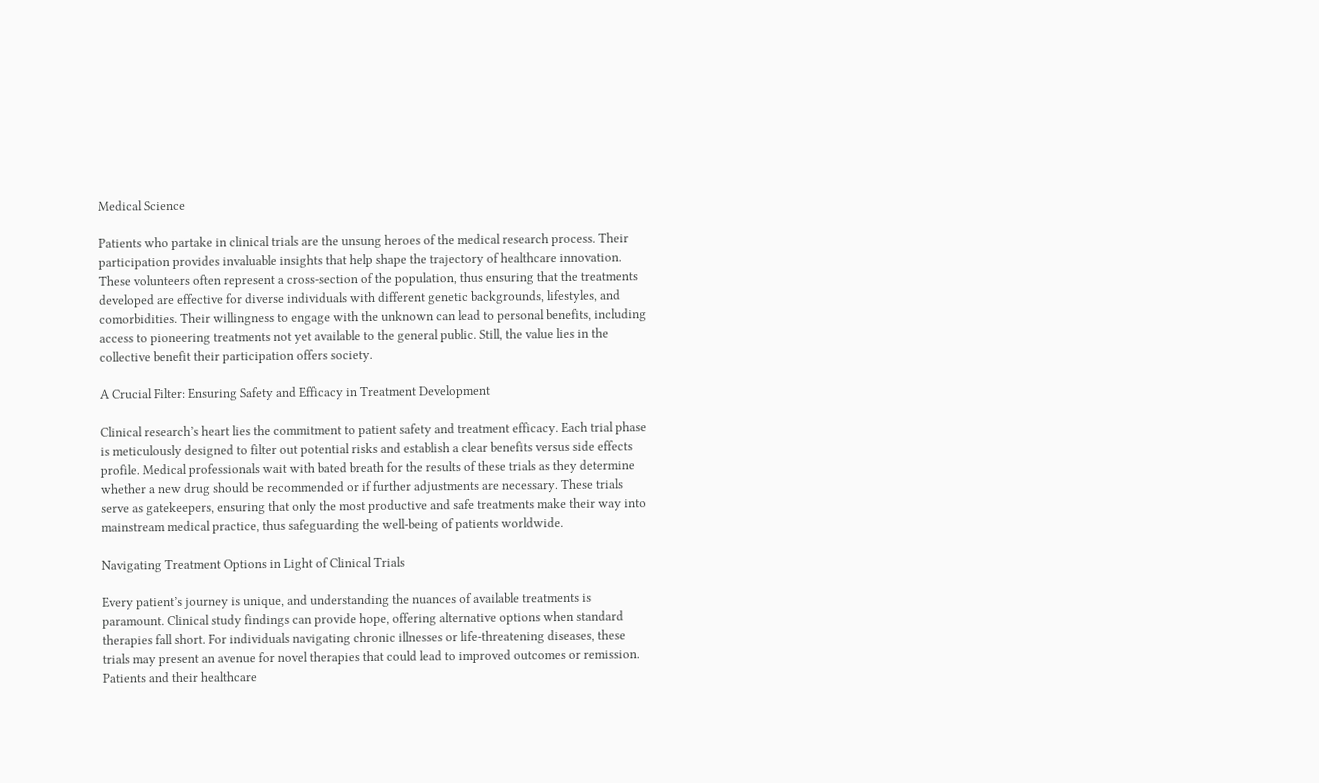Medical Science

Patients who partake in clinical trials are the unsung heroes of the medical research process. Their participation provides invaluable insights that help shape the trajectory of healthcare innovation. These volunteers often represent a cross-section of the population, thus ensuring that the treatments developed are effective for diverse individuals with different genetic backgrounds, lifestyles, and comorbidities. Their willingness to engage with the unknown can lead to personal benefits, including access to pioneering treatments not yet available to the general public. Still, the value lies in the collective benefit their participation offers society.

A Crucial Filter: Ensuring Safety and Efficacy in Treatment Development

Clinical research’s heart lies the commitment to patient safety and treatment efficacy. Each trial phase is meticulously designed to filter out potential risks and establish a clear benefits versus side effects profile. Medical professionals wait with bated breath for the results of these trials as they determine whether a new drug should be recommended or if further adjustments are necessary. These trials serve as gatekeepers, ensuring that only the most productive and safe treatments make their way into mainstream medical practice, thus safeguarding the well-being of patients worldwide.

Navigating Treatment Options in Light of Clinical Trials

Every patient’s journey is unique, and understanding the nuances of available treatments is paramount. Clinical study findings can provide hope, offering alternative options when standard therapies fall short. For individuals navigating chronic illnesses or life-threatening diseases, these trials may present an avenue for novel therapies that could lead to improved outcomes or remission. Patients and their healthcare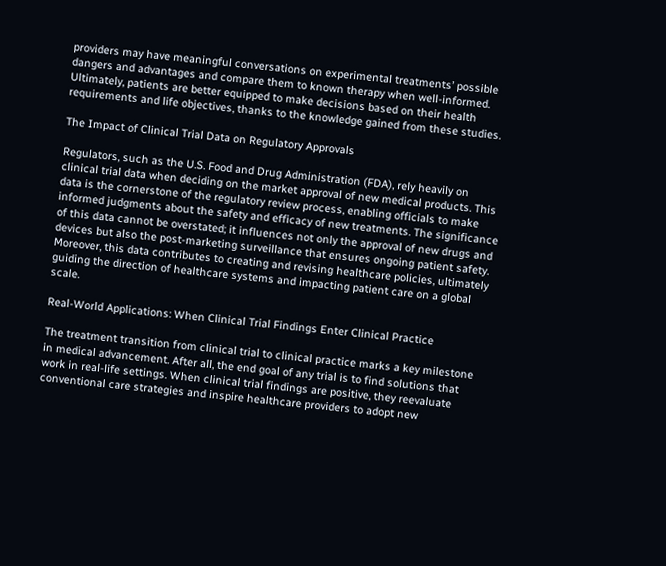providers may have meaningful conversations on experimental treatments’ possible dangers and advantages and compare them to known therapy when well-informed. Ultimately, patients are better equipped to make decisions based on their health requirements and life objectives, thanks to the knowledge gained from these studies.

The Impact of Clinical Trial Data on Regulatory Approvals

Regulators, such as the U.S. Food and Drug Administration (FDA), rely heavily on clinical trial data when deciding on the market approval of new medical products. This data is the cornerstone of the regulatory review process, enabling officials to make informed judgments about the safety and efficacy of new treatments. The significance of this data cannot be overstated; it influences not only the approval of new drugs and devices but also the post-marketing surveillance that ensures ongoing patient safety. Moreover, this data contributes to creating and revising healthcare policies, ultimately guiding the direction of healthcare systems and impacting patient care on a global scale.

Real-World Applications: When Clinical Trial Findings Enter Clinical Practice

The treatment transition from clinical trial to clinical practice marks a key milestone in medical advancement. After all, the end goal of any trial is to find solutions that work in real-life settings. When clinical trial findings are positive, they reevaluate conventional care strategies and inspire healthcare providers to adopt new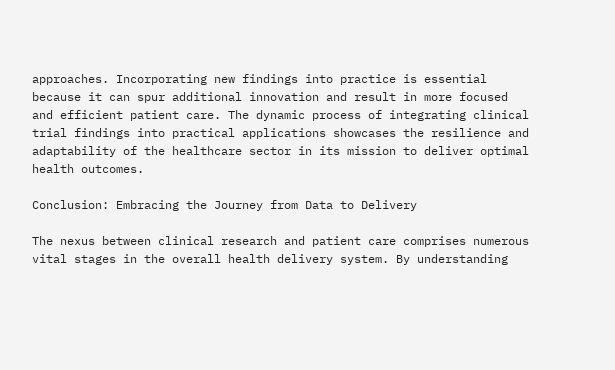approaches. Incorporating new findings into practice is essential because it can spur additional innovation and result in more focused and efficient patient care. The dynamic process of integrating clinical trial findings into practical applications showcases the resilience and adaptability of the healthcare sector in its mission to deliver optimal health outcomes.

Conclusion: Embracing the Journey from Data to Delivery

The nexus between clinical research and patient care comprises numerous vital stages in the overall health delivery system. By understanding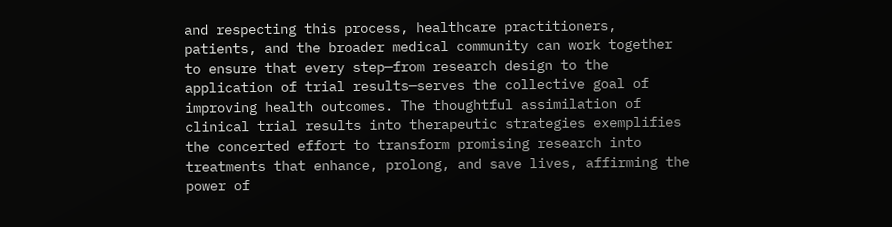and respecting this process, healthcare practitioners, patients, and the broader medical community can work together to ensure that every step—from research design to the application of trial results—serves the collective goal of improving health outcomes. The thoughtful assimilation of clinical trial results into therapeutic strategies exemplifies the concerted effort to transform promising research into treatments that enhance, prolong, and save lives, affirming the power of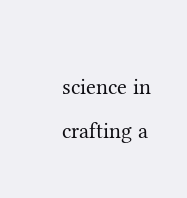science in crafting a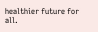healthier future for all.